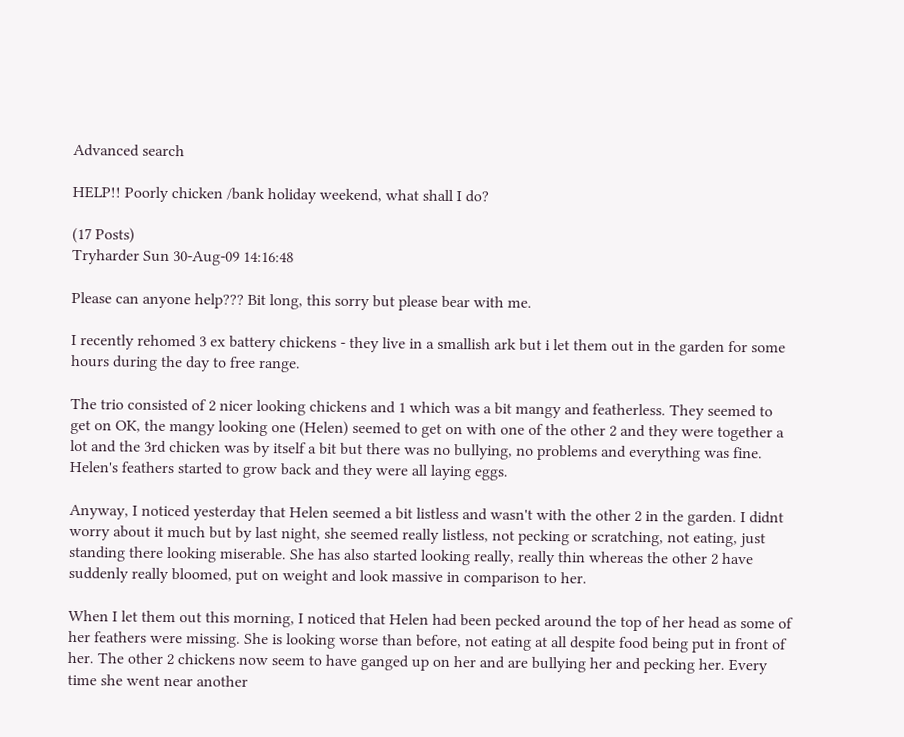Advanced search

HELP!! Poorly chicken /bank holiday weekend, what shall I do?

(17 Posts)
Tryharder Sun 30-Aug-09 14:16:48

Please can anyone help??? Bit long, this sorry but please bear with me.

I recently rehomed 3 ex battery chickens - they live in a smallish ark but i let them out in the garden for some hours during the day to free range.

The trio consisted of 2 nicer looking chickens and 1 which was a bit mangy and featherless. They seemed to get on OK, the mangy looking one (Helen) seemed to get on with one of the other 2 and they were together a lot and the 3rd chicken was by itself a bit but there was no bullying, no problems and everything was fine. Helen's feathers started to grow back and they were all laying eggs.

Anyway, I noticed yesterday that Helen seemed a bit listless and wasn't with the other 2 in the garden. I didnt worry about it much but by last night, she seemed really listless, not pecking or scratching, not eating, just standing there looking miserable. She has also started looking really, really thin whereas the other 2 have suddenly really bloomed, put on weight and look massive in comparison to her.

When I let them out this morning, I noticed that Helen had been pecked around the top of her head as some of her feathers were missing. She is looking worse than before, not eating at all despite food being put in front of her. The other 2 chickens now seem to have ganged up on her and are bullying her and pecking her. Every time she went near another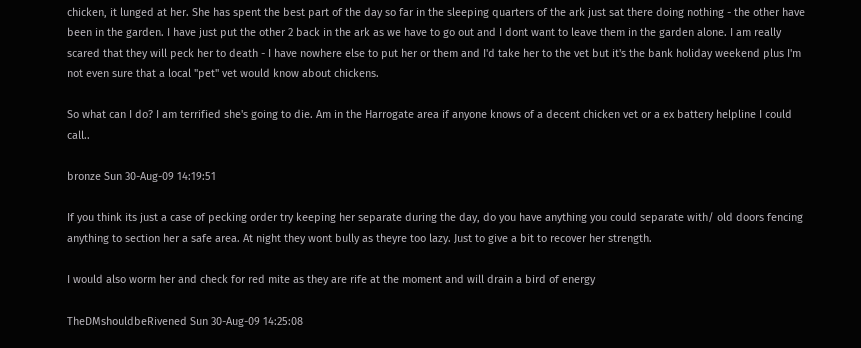chicken, it lunged at her. She has spent the best part of the day so far in the sleeping quarters of the ark just sat there doing nothing - the other have been in the garden. I have just put the other 2 back in the ark as we have to go out and I dont want to leave them in the garden alone. I am really scared that they will peck her to death - I have nowhere else to put her or them and I'd take her to the vet but it's the bank holiday weekend plus I'm not even sure that a local "pet" vet would know about chickens.

So what can I do? I am terrified she's going to die. Am in the Harrogate area if anyone knows of a decent chicken vet or a ex battery helpline I could call..

bronze Sun 30-Aug-09 14:19:51

If you think its just a case of pecking order try keeping her separate during the day, do you have anything you could separate with/ old doors fencing anything to section her a safe area. At night they wont bully as theyre too lazy. Just to give a bit to recover her strength.

I would also worm her and check for red mite as they are rife at the moment and will drain a bird of energy

TheDMshouldbeRivened Sun 30-Aug-09 14:25:08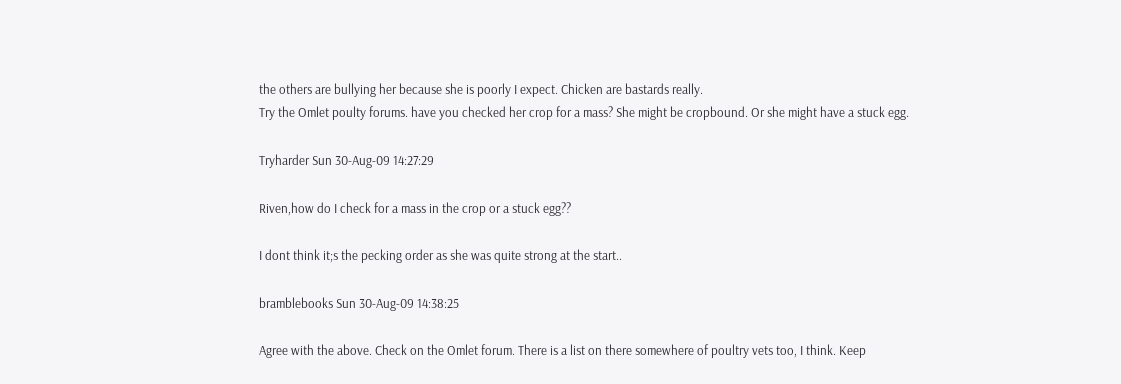the others are bullying her because she is poorly I expect. Chicken are bastards really.
Try the Omlet poulty forums. have you checked her crop for a mass? She might be cropbound. Or she might have a stuck egg.

Tryharder Sun 30-Aug-09 14:27:29

Riven,how do I check for a mass in the crop or a stuck egg??

I dont think it;s the pecking order as she was quite strong at the start..

bramblebooks Sun 30-Aug-09 14:38:25

Agree with the above. Check on the Omlet forum. There is a list on there somewhere of poultry vets too, I think. Keep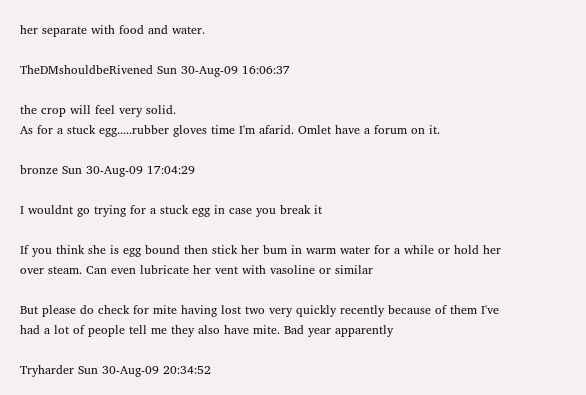her separate with food and water.

TheDMshouldbeRivened Sun 30-Aug-09 16:06:37

the crop will feel very solid.
As for a stuck egg.....rubber gloves time I'm afarid. Omlet have a forum on it.

bronze Sun 30-Aug-09 17:04:29

I wouldnt go trying for a stuck egg in case you break it

If you think she is egg bound then stick her bum in warm water for a while or hold her over steam. Can even lubricate her vent with vasoline or similar

But please do check for mite having lost two very quickly recently because of them I've had a lot of people tell me they also have mite. Bad year apparently

Tryharder Sun 30-Aug-09 20:34:52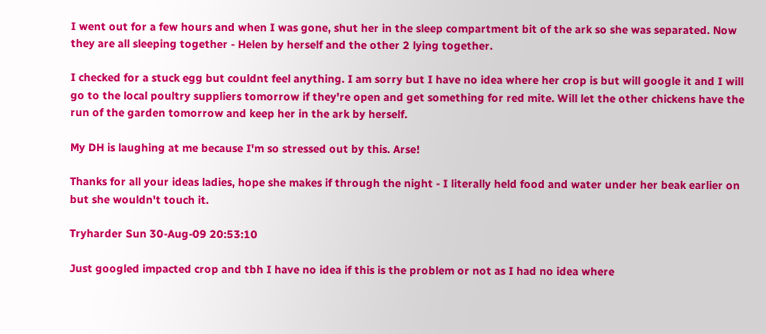I went out for a few hours and when I was gone, shut her in the sleep compartment bit of the ark so she was separated. Now they are all sleeping together - Helen by herself and the other 2 lying together.

I checked for a stuck egg but couldnt feel anything. I am sorry but I have no idea where her crop is but will google it and I will go to the local poultry suppliers tomorrow if they're open and get something for red mite. Will let the other chickens have the run of the garden tomorrow and keep her in the ark by herself.

My DH is laughing at me because I'm so stressed out by this. Arse!

Thanks for all your ideas ladies, hope she makes if through the night - I literally held food and water under her beak earlier on but she wouldn't touch it.

Tryharder Sun 30-Aug-09 20:53:10

Just googled impacted crop and tbh I have no idea if this is the problem or not as I had no idea where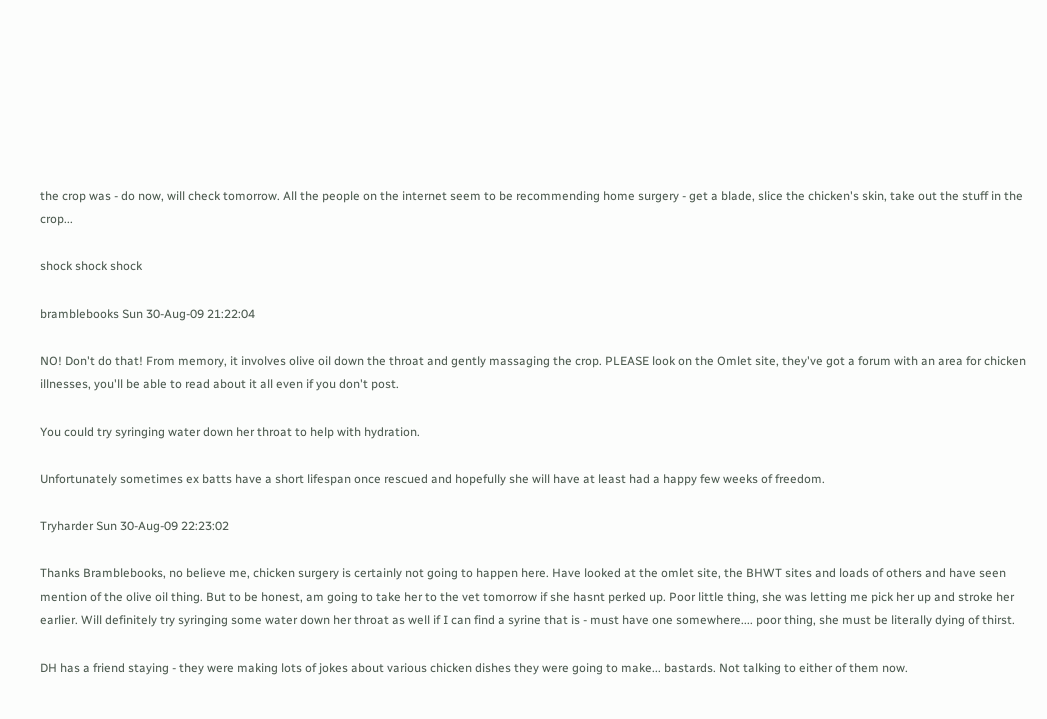the crop was - do now, will check tomorrow. All the people on the internet seem to be recommending home surgery - get a blade, slice the chicken's skin, take out the stuff in the crop...

shock shock shock

bramblebooks Sun 30-Aug-09 21:22:04

NO! Don't do that! From memory, it involves olive oil down the throat and gently massaging the crop. PLEASE look on the Omlet site, they've got a forum with an area for chicken illnesses, you'll be able to read about it all even if you don't post.

You could try syringing water down her throat to help with hydration.

Unfortunately sometimes ex batts have a short lifespan once rescued and hopefully she will have at least had a happy few weeks of freedom.

Tryharder Sun 30-Aug-09 22:23:02

Thanks Bramblebooks, no believe me, chicken surgery is certainly not going to happen here. Have looked at the omlet site, the BHWT sites and loads of others and have seen mention of the olive oil thing. But to be honest, am going to take her to the vet tomorrow if she hasnt perked up. Poor little thing, she was letting me pick her up and stroke her earlier. Will definitely try syringing some water down her throat as well if I can find a syrine that is - must have one somewhere.... poor thing, she must be literally dying of thirst.

DH has a friend staying - they were making lots of jokes about various chicken dishes they were going to make... bastards. Not talking to either of them now.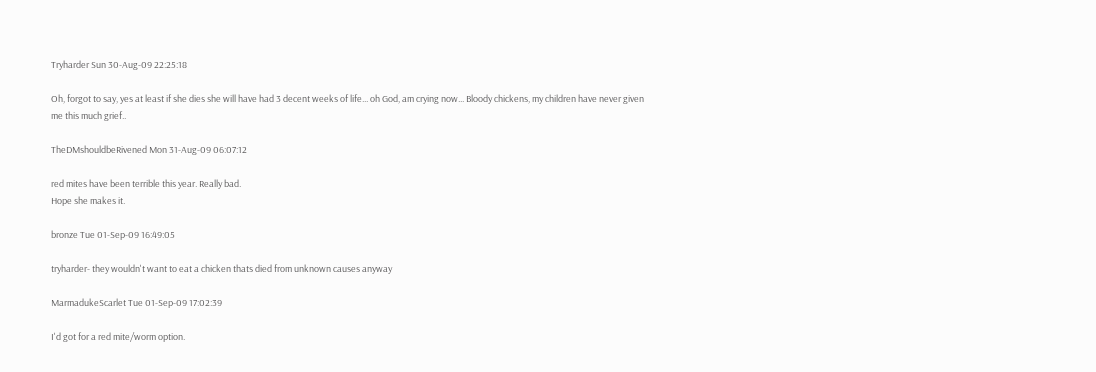Tryharder Sun 30-Aug-09 22:25:18

Oh, forgot to say, yes at least if she dies she will have had 3 decent weeks of life... oh God, am crying now... Bloody chickens, my children have never given me this much grief..

TheDMshouldbeRivened Mon 31-Aug-09 06:07:12

red mites have been terrible this year. Really bad.
Hope she makes it.

bronze Tue 01-Sep-09 16:49:05

tryharder- they wouldn't want to eat a chicken thats died from unknown causes anyway

MarmadukeScarlet Tue 01-Sep-09 17:02:39

I'd got for a red mite/worm option.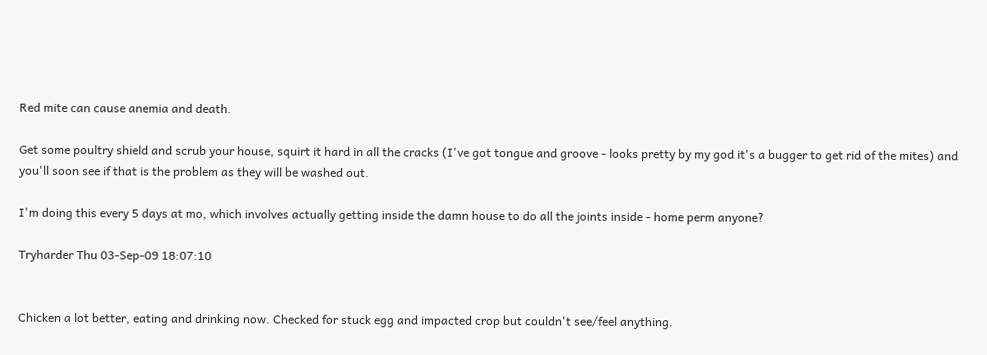Red mite can cause anemia and death.

Get some poultry shield and scrub your house, squirt it hard in all the cracks (I've got tongue and groove - looks pretty by my god it's a bugger to get rid of the mites) and you'll soon see if that is the problem as they will be washed out.

I'm doing this every 5 days at mo, which involves actually getting inside the damn house to do all the joints inside - home perm anyone?

Tryharder Thu 03-Sep-09 18:07:10


Chicken a lot better, eating and drinking now. Checked for stuck egg and impacted crop but couldn't see/feel anything.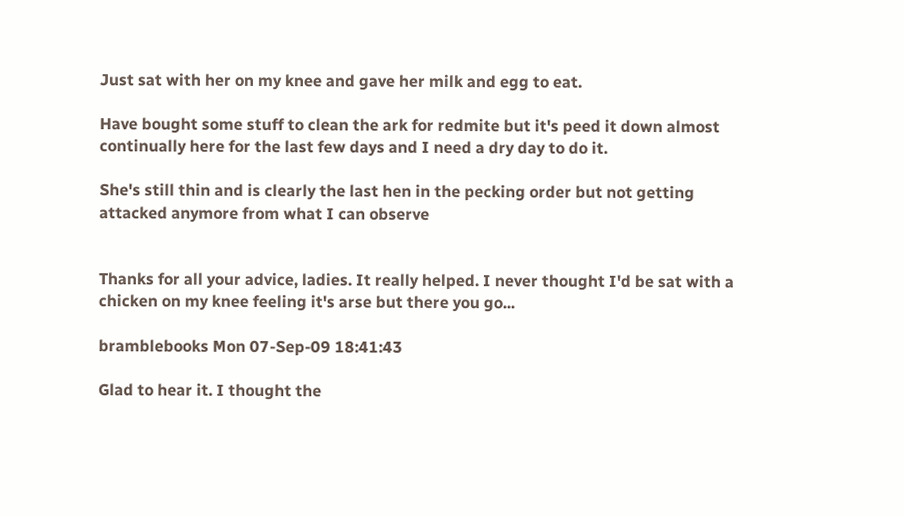Just sat with her on my knee and gave her milk and egg to eat.

Have bought some stuff to clean the ark for redmite but it's peed it down almost continually here for the last few days and I need a dry day to do it.

She's still thin and is clearly the last hen in the pecking order but not getting attacked anymore from what I can observe


Thanks for all your advice, ladies. It really helped. I never thought I'd be sat with a chicken on my knee feeling it's arse but there you go...

bramblebooks Mon 07-Sep-09 18:41:43

Glad to hear it. I thought the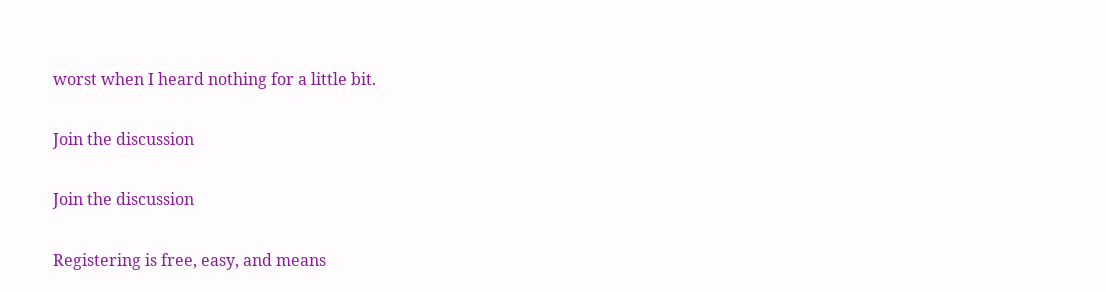worst when I heard nothing for a little bit.

Join the discussion

Join the discussion

Registering is free, easy, and means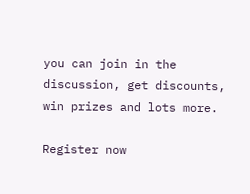you can join in the discussion, get discounts, win prizes and lots more.

Register now